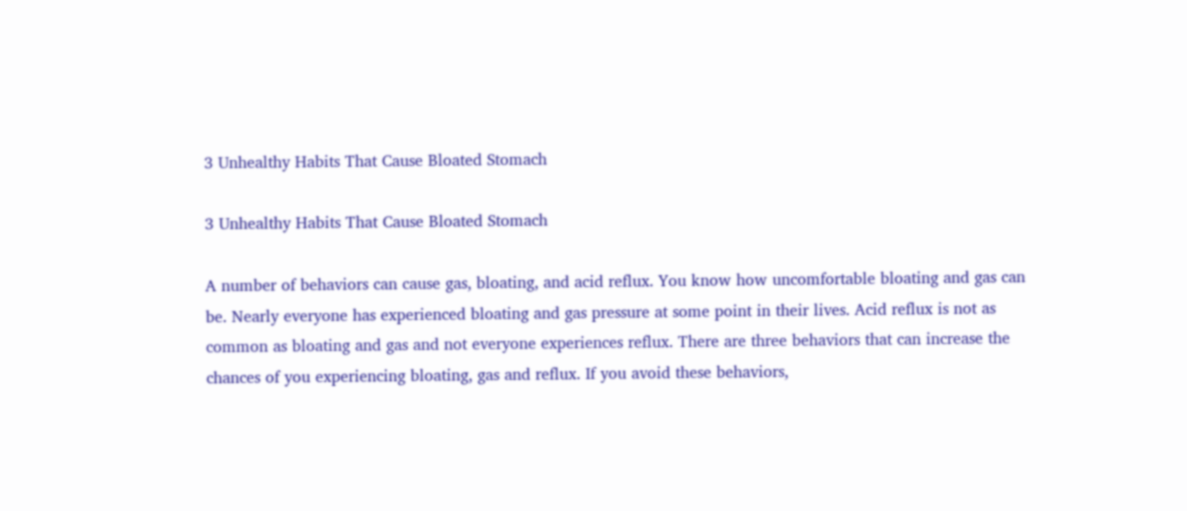3 Unhealthy Habits That Cause Bloated Stomach

3 Unhealthy Habits That Cause Bloated Stomach

A number of behaviors can cause gas, bloating, and acid reflux. You know how uncomfortable bloating and gas can be. Nearly everyone has experienced bloating and gas pressure at some point in their lives. Acid reflux is not as common as bloating and gas and not everyone experiences reflux. There are three behaviors that can increase the chances of you experiencing bloating, gas and reflux. If you avoid these behaviors,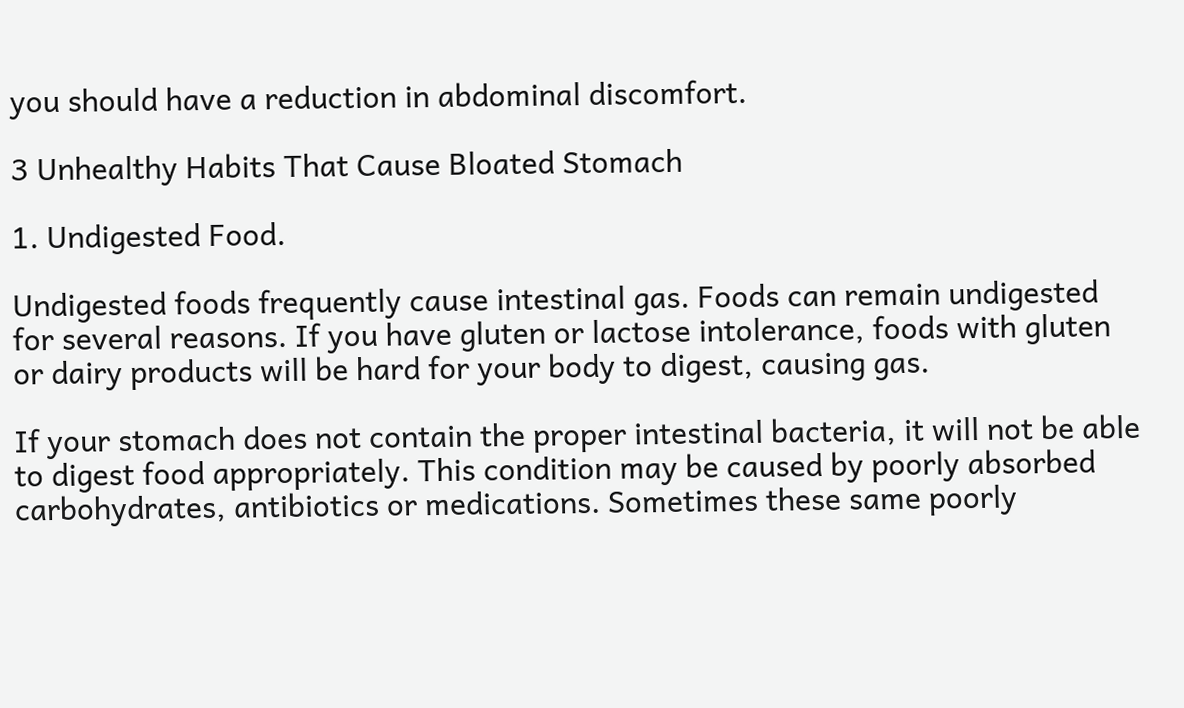you should have a reduction in abdominal discomfort.

3 Unhealthy Habits That Cause Bloated Stomach

1. Undigested Food.

Undigested foods frequently cause intestinal gas. Foods can remain undigested for several reasons. If you have gluten or lactose intolerance, foods with gluten or dairy products will be hard for your body to digest, causing gas.

If your stomach does not contain the proper intestinal bacteria, it will not be able to digest food appropriately. This condition may be caused by poorly absorbed carbohydrates, antibiotics or medications. Sometimes these same poorly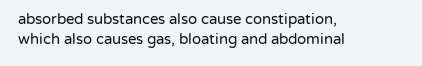absorbed substances also cause constipation, which also causes gas, bloating and abdominal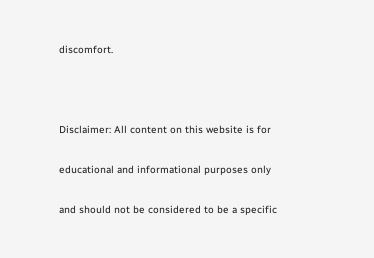discomfort.



Disclaimer: All content on this website is for

educational and informational purposes only

and should not be considered to be a specific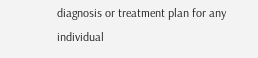diagnosis or treatment plan for any individual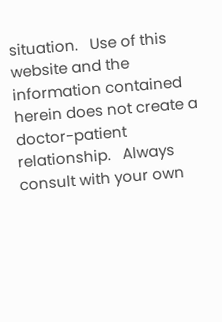situation.   Use of this website and the information contained herein does not create a doctor-patient relationship.   Always consult with your own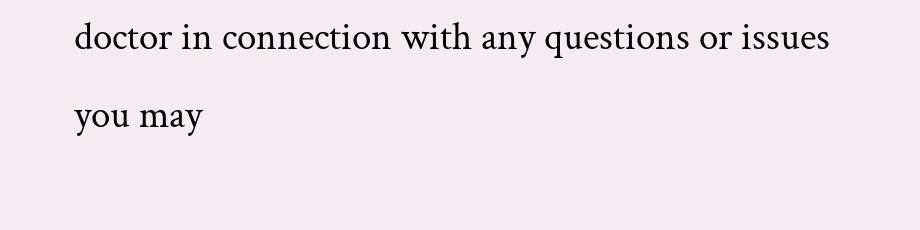doctor in connection with any questions or issues you may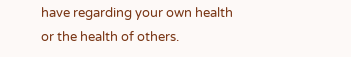have regarding your own health or the health of others.